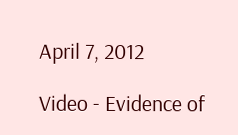April 7, 2012

Video - Evidence of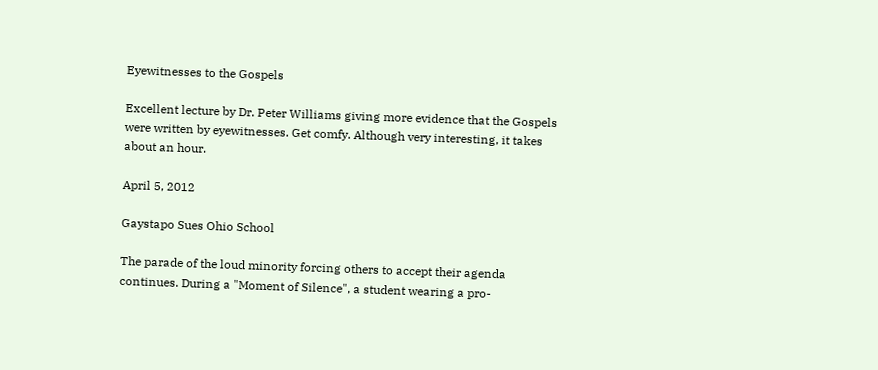Eyewitnesses to the Gospels

Excellent lecture by Dr. Peter Williams giving more evidence that the Gospels were written by eyewitnesses. Get comfy. Although very interesting, it takes about an hour.

April 5, 2012

Gaystapo Sues Ohio School

The parade of the loud minority forcing others to accept their agenda continues. During a "Moment of Silence", a student wearing a pro-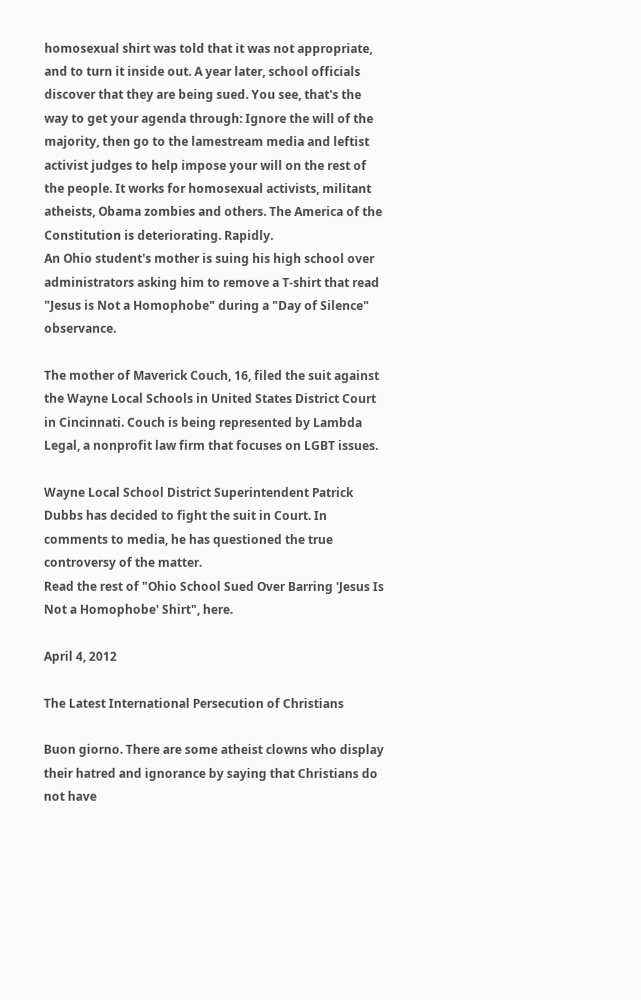homosexual shirt was told that it was not appropriate, and to turn it inside out. A year later, school officials discover that they are being sued. You see, that's the way to get your agenda through: Ignore the will of the majority, then go to the lamestream media and leftist activist judges to help impose your will on the rest of the people. It works for homosexual activists, militant atheists, Obama zombies and others. The America of the Constitution is deteriorating. Rapidly.
An Ohio student's mother is suing his high school over administrators asking him to remove a T-shirt that read "Jesus is Not a Homophobe" during a "Day of Silence" observance.

The mother of Maverick Couch, 16, filed the suit against the Wayne Local Schools in United States District Court in Cincinnati. Couch is being represented by Lambda Legal, a nonprofit law firm that focuses on LGBT issues.

Wayne Local School District Superintendent Patrick Dubbs has decided to fight the suit in Court. In comments to media, he has questioned the true controversy of the matter.
Read the rest of "Ohio School Sued Over Barring 'Jesus Is Not a Homophobe' Shirt", here.

April 4, 2012

The Latest International Persecution of Christians

Buon giorno. There are some atheist clowns who display their hatred and ignorance by saying that Christians do not have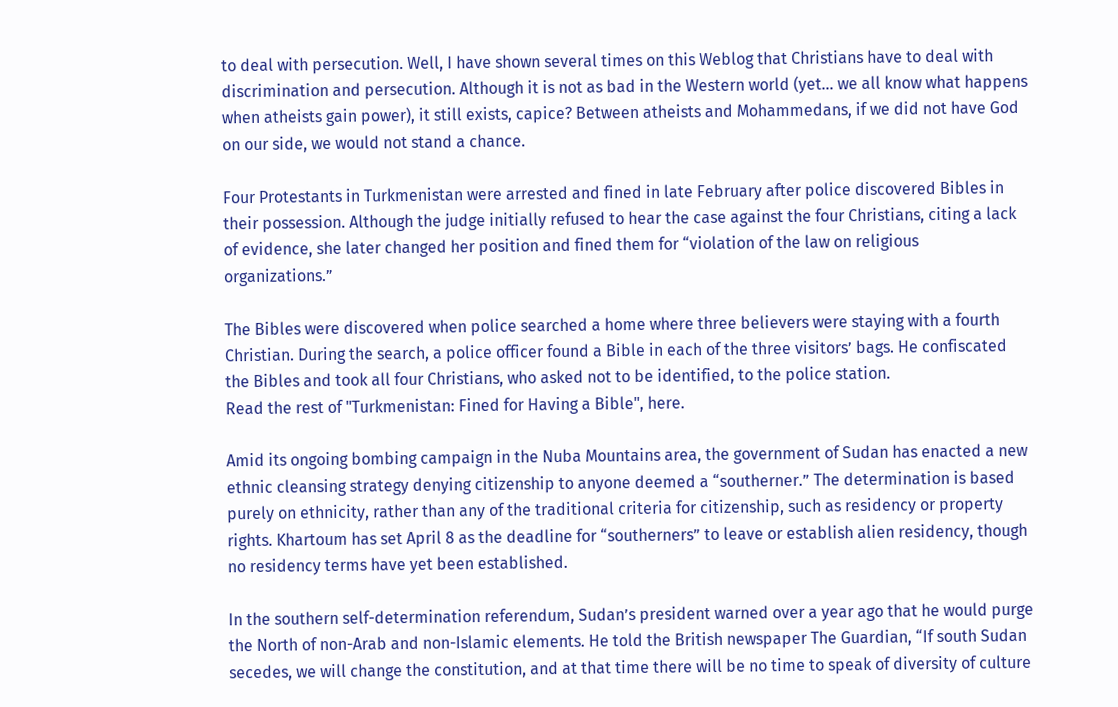to deal with persecution. Well, I have shown several times on this Weblog that Christians have to deal with discrimination and persecution. Although it is not as bad in the Western world (yet... we all know what happens when atheists gain power), it still exists, capice? Between atheists and Mohammedans, if we did not have God on our side, we would not stand a chance.

Four Protestants in Turkmenistan were arrested and fined in late February after police discovered Bibles in their possession. Although the judge initially refused to hear the case against the four Christians, citing a lack of evidence, she later changed her position and fined them for “violation of the law on religious organizations.”

The Bibles were discovered when police searched a home where three believers were staying with a fourth Christian. During the search, a police officer found a Bible in each of the three visitors’ bags. He confiscated the Bibles and took all four Christians, who asked not to be identified, to the police station.
Read the rest of "Turkmenistan: Fined for Having a Bible", here.

Amid its ongoing bombing campaign in the Nuba Mountains area, the government of Sudan has enacted a new ethnic cleansing strategy denying citizenship to anyone deemed a “southerner.” The determination is based purely on ethnicity, rather than any of the traditional criteria for citizenship, such as residency or property rights. Khartoum has set April 8 as the deadline for “southerners” to leave or establish alien residency, though no residency terms have yet been established.

In the southern self-determination referendum, Sudan’s president warned over a year ago that he would purge the North of non-Arab and non-Islamic elements. He told the British newspaper The Guardian, “If south Sudan secedes, we will change the constitution, and at that time there will be no time to speak of diversity of culture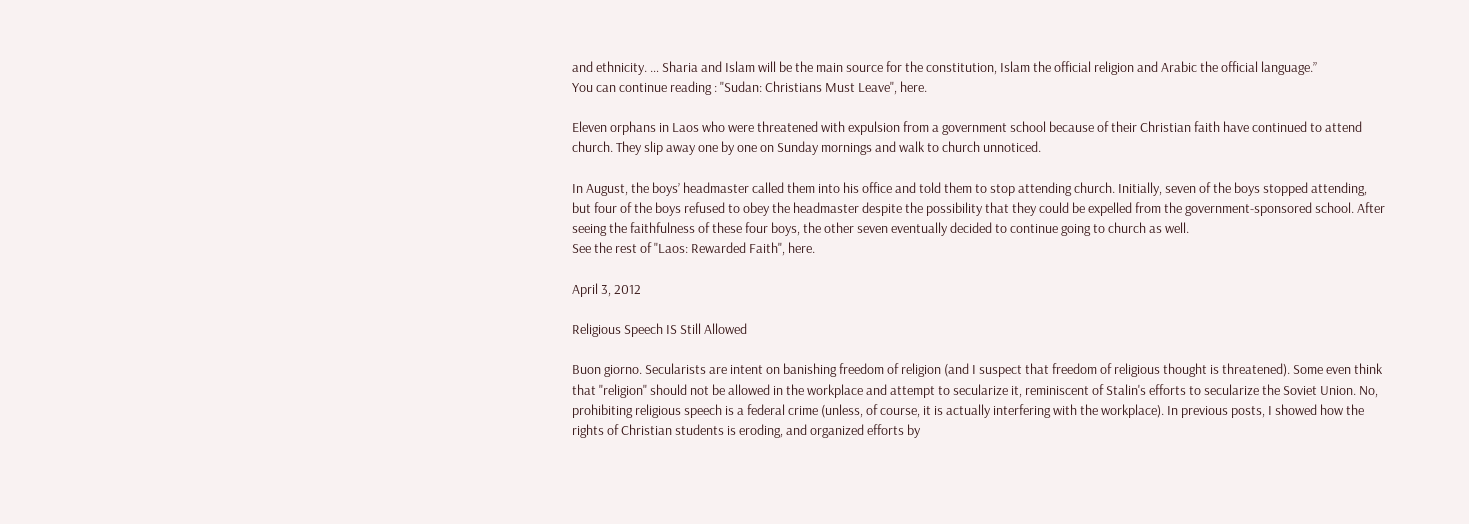and ethnicity. … Sharia and Islam will be the main source for the constitution, Islam the official religion and Arabic the official language.”
You can continue reading : "Sudan: Christians Must Leave", here.

Eleven orphans in Laos who were threatened with expulsion from a government school because of their Christian faith have continued to attend church. They slip away one by one on Sunday mornings and walk to church unnoticed.

In August, the boys’ headmaster called them into his office and told them to stop attending church. Initially, seven of the boys stopped attending, but four of the boys refused to obey the headmaster despite the possibility that they could be expelled from the government-sponsored school. After seeing the faithfulness of these four boys, the other seven eventually decided to continue going to church as well.
See the rest of "Laos: Rewarded Faith", here.

April 3, 2012

Religious Speech IS Still Allowed

Buon giorno. Secularists are intent on banishing freedom of religion (and I suspect that freedom of religious thought is threatened). Some even think that "religion" should not be allowed in the workplace and attempt to secularize it, reminiscent of Stalin's efforts to secularize the Soviet Union. No, prohibiting religious speech is a federal crime (unless, of course, it is actually interfering with the workplace). In previous posts, I showed how the rights of Christian students is eroding, and organized efforts by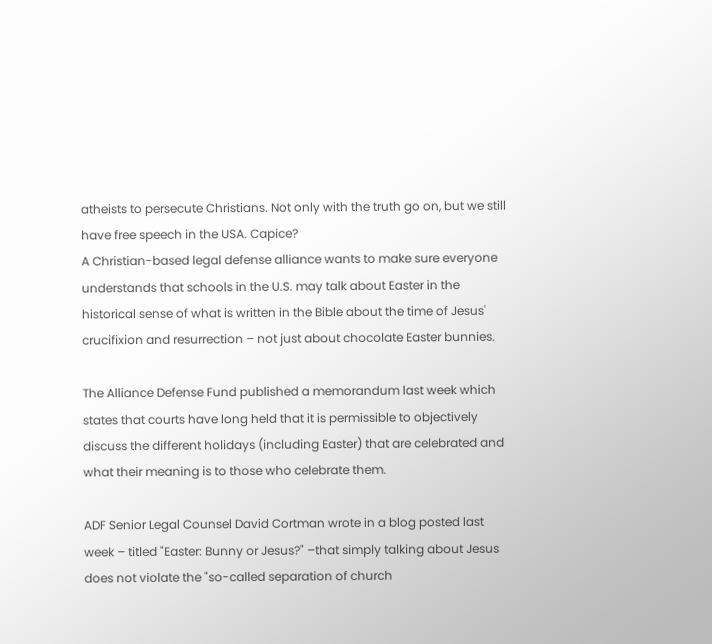atheists to persecute Christians. Not only with the truth go on, but we still have free speech in the USA. Capice?
A Christian-based legal defense alliance wants to make sure everyone understands that schools in the U.S. may talk about Easter in the historical sense of what is written in the Bible about the time of Jesus' crucifixion and resurrection – not just about chocolate Easter bunnies.

The Alliance Defense Fund published a memorandum last week which states that courts have long held that it is permissible to objectively discuss the different holidays (including Easter) that are celebrated and what their meaning is to those who celebrate them.

ADF Senior Legal Counsel David Cortman wrote in a blog posted last week – titled "Easter: Bunny or Jesus?" –that simply talking about Jesus does not violate the "so-called separation of church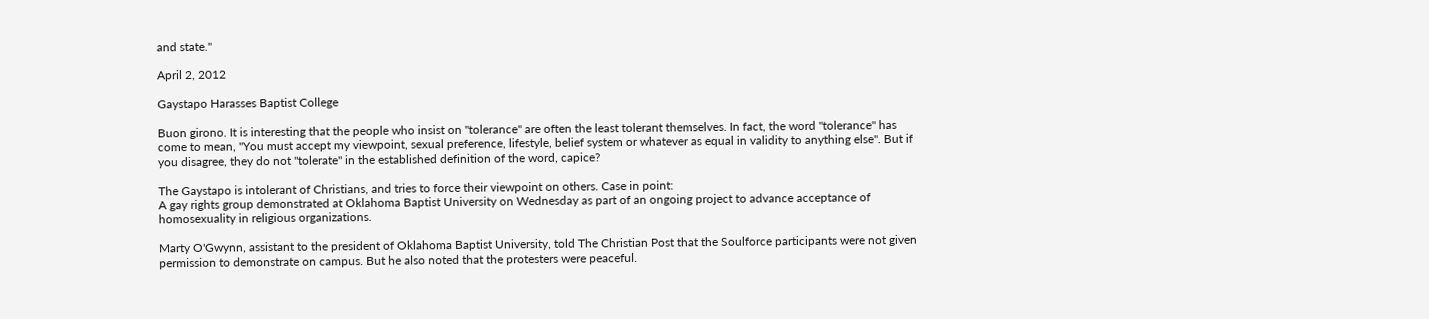and state."

April 2, 2012

Gaystapo Harasses Baptist College

Buon girono. It is interesting that the people who insist on "tolerance" are often the least tolerant themselves. In fact, the word "tolerance" has come to mean, "You must accept my viewpoint, sexual preference, lifestyle, belief system or whatever as equal in validity to anything else". But if you disagree, they do not "tolerate" in the established definition of the word, capice?

The Gaystapo is intolerant of Christians, and tries to force their viewpoint on others. Case in point:
A gay rights group demonstrated at Oklahoma Baptist University on Wednesday as part of an ongoing project to advance acceptance of homosexuality in religious organizations.

Marty O'Gwynn, assistant to the president of Oklahoma Baptist University, told The Christian Post that the Soulforce participants were not given permission to demonstrate on campus. But he also noted that the protesters were peaceful.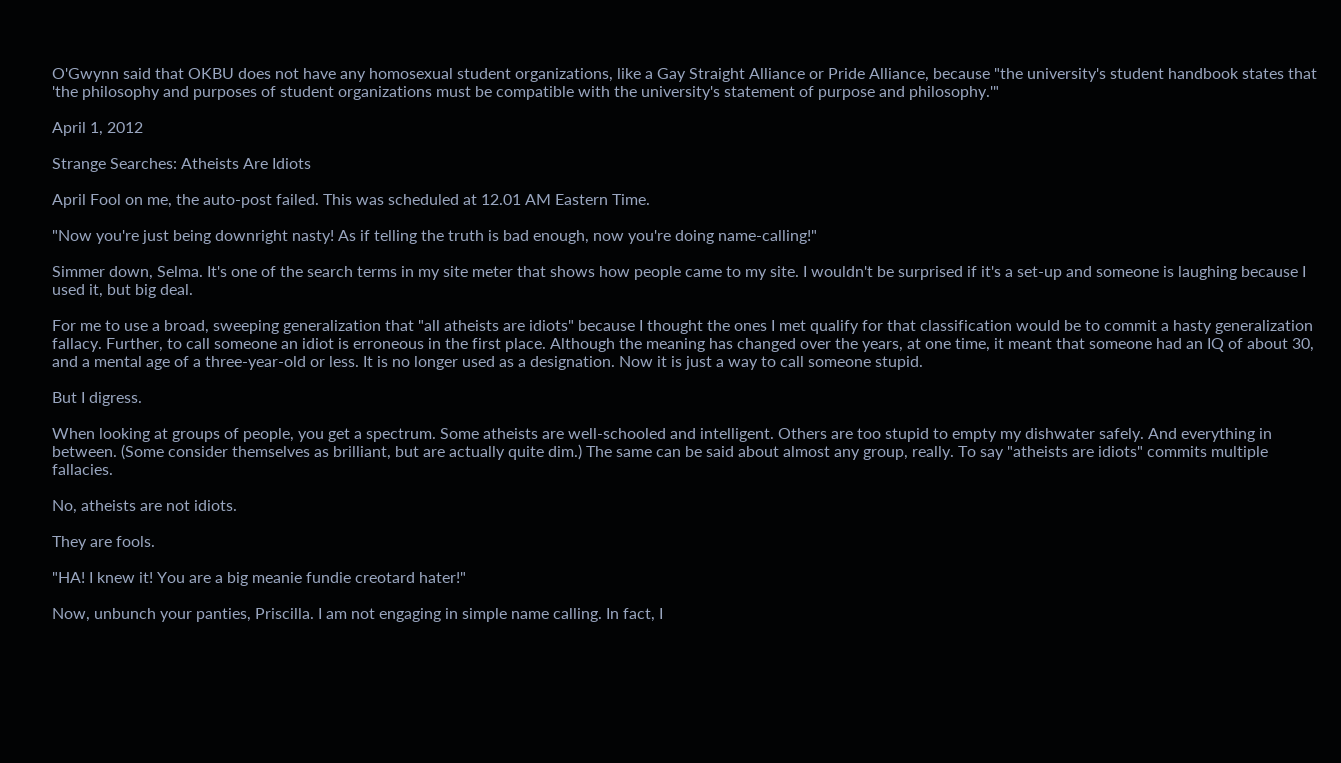O'Gwynn said that OKBU does not have any homosexual student organizations, like a Gay Straight Alliance or Pride Alliance, because "the university's student handbook states that 'the philosophy and purposes of student organizations must be compatible with the university's statement of purpose and philosophy.'"

April 1, 2012

Strange Searches: Atheists Are Idiots

April Fool on me, the auto-post failed. This was scheduled at 12.01 AM Eastern Time.

"Now you're just being downright nasty! As if telling the truth is bad enough, now you're doing name-calling!"

Simmer down, Selma. It's one of the search terms in my site meter that shows how people came to my site. I wouldn't be surprised if it's a set-up and someone is laughing because I used it, but big deal.

For me to use a broad, sweeping generalization that "all atheists are idiots" because I thought the ones I met qualify for that classification would be to commit a hasty generalization fallacy. Further, to call someone an idiot is erroneous in the first place. Although the meaning has changed over the years, at one time, it meant that someone had an IQ of about 30, and a mental age of a three-year-old or less. It is no longer used as a designation. Now it is just a way to call someone stupid.

But I digress.

When looking at groups of people, you get a spectrum. Some atheists are well-schooled and intelligent. Others are too stupid to empty my dishwater safely. And everything in between. (Some consider themselves as brilliant, but are actually quite dim.) The same can be said about almost any group, really. To say "atheists are idiots" commits multiple fallacies.

No, atheists are not idiots.

They are fools.

"HA! I knew it! You are a big meanie fundie creotard hater!"

Now, unbunch your panties, Priscilla. I am not engaging in simple name calling. In fact, I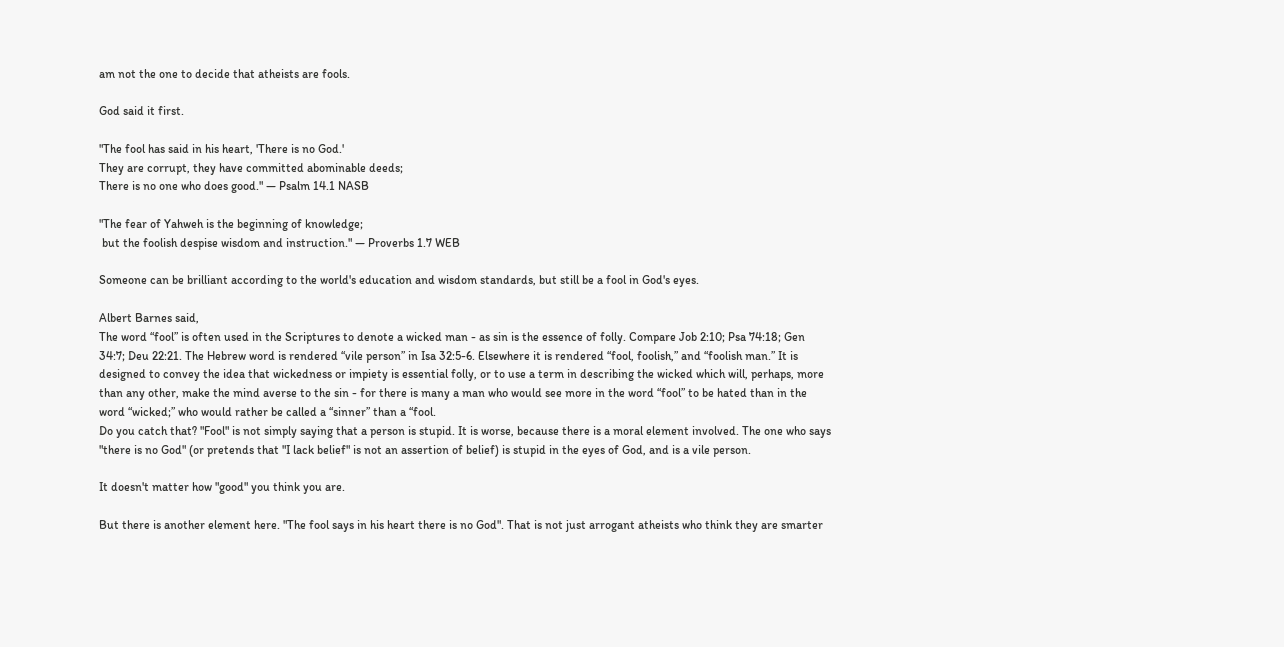am not the one to decide that atheists are fools.

God said it first.

"The fool has said in his heart, 'There is no God.'
They are corrupt, they have committed abominable deeds;
There is no one who does good." — Psalm 14.1 NASB

"The fear of Yahweh is the beginning of knowledge;
 but the foolish despise wisdom and instruction." — Proverbs 1.7 WEB

Someone can be brilliant according to the world's education and wisdom standards, but still be a fool in God's eyes.

Albert Barnes said,
The word “fool” is often used in the Scriptures to denote a wicked man - as sin is the essence of folly. Compare Job 2:10; Psa 74:18; Gen 34:7; Deu 22:21. The Hebrew word is rendered “vile person” in Isa 32:5-6. Elsewhere it is rendered “fool, foolish,” and “foolish man.” It is designed to convey the idea that wickedness or impiety is essential folly, or to use a term in describing the wicked which will, perhaps, more than any other, make the mind averse to the sin - for there is many a man who would see more in the word “fool” to be hated than in the word “wicked;” who would rather be called a “sinner” than a “fool.
Do you catch that? "Fool" is not simply saying that a person is stupid. It is worse, because there is a moral element involved. The one who says "there is no God" (or pretends that "I lack belief" is not an assertion of belief) is stupid in the eyes of God, and is a vile person.

It doesn't matter how "good" you think you are.

But there is another element here. "The fool says in his heart there is no God". That is not just arrogant atheists who think they are smarter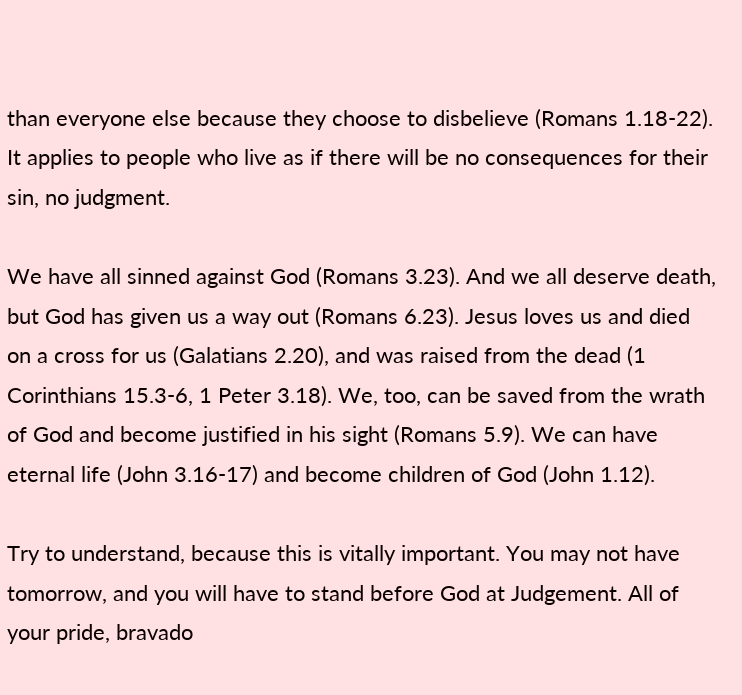than everyone else because they choose to disbelieve (Romans 1.18-22). It applies to people who live as if there will be no consequences for their sin, no judgment.

We have all sinned against God (Romans 3.23). And we all deserve death, but God has given us a way out (Romans 6.23). Jesus loves us and died on a cross for us (Galatians 2.20), and was raised from the dead (1 Corinthians 15.3-6, 1 Peter 3.18). We, too, can be saved from the wrath of God and become justified in his sight (Romans 5.9). We can have eternal life (John 3.16-17) and become children of God (John 1.12).

Try to understand, because this is vitally important. You may not have tomorrow, and you will have to stand before God at Judgement. All of your pride, bravado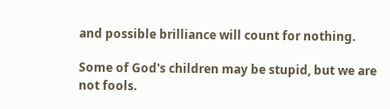and possible brilliance will count for nothing.

Some of God's children may be stupid, but we are not fools.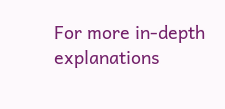For more in-depth explanations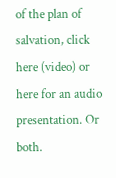of the plan of salvation, click here (video) or here for an audio presentation. Or both.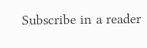Subscribe in a reader